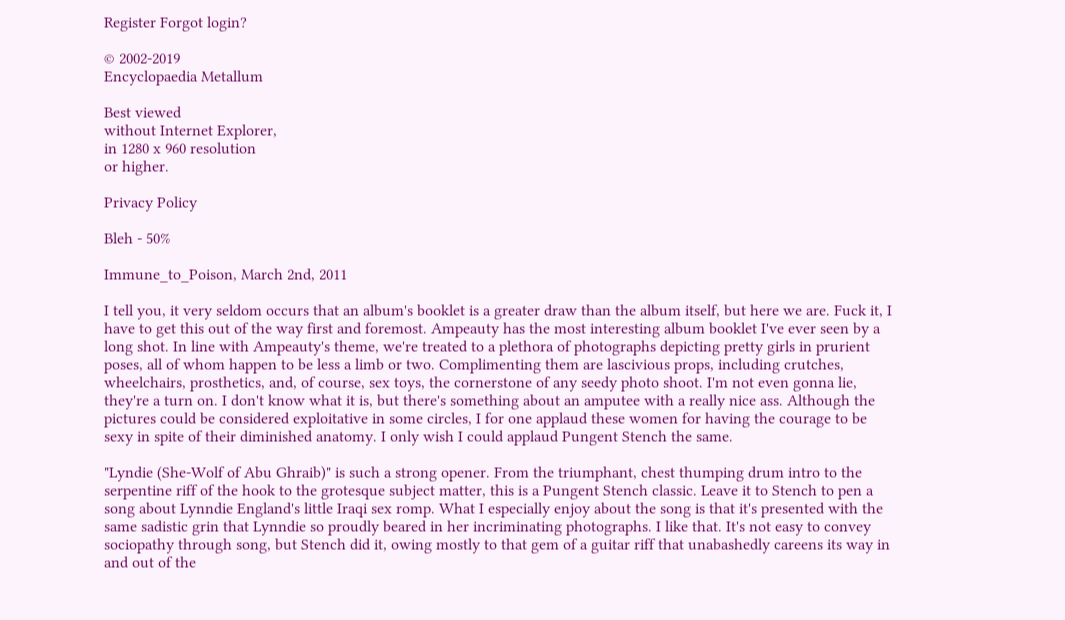Register Forgot login?

© 2002-2019
Encyclopaedia Metallum

Best viewed
without Internet Explorer,
in 1280 x 960 resolution
or higher.

Privacy Policy

Bleh - 50%

Immune_to_Poison, March 2nd, 2011

I tell you, it very seldom occurs that an album's booklet is a greater draw than the album itself, but here we are. Fuck it, I have to get this out of the way first and foremost. Ampeauty has the most interesting album booklet I've ever seen by a long shot. In line with Ampeauty's theme, we're treated to a plethora of photographs depicting pretty girls in prurient poses, all of whom happen to be less a limb or two. Complimenting them are lascivious props, including crutches, wheelchairs, prosthetics, and, of course, sex toys, the cornerstone of any seedy photo shoot. I'm not even gonna lie, they're a turn on. I don't know what it is, but there's something about an amputee with a really nice ass. Although the pictures could be considered exploitative in some circles, I for one applaud these women for having the courage to be sexy in spite of their diminished anatomy. I only wish I could applaud Pungent Stench the same.

"Lyndie (She-Wolf of Abu Ghraib)" is such a strong opener. From the triumphant, chest thumping drum intro to the serpentine riff of the hook to the grotesque subject matter, this is a Pungent Stench classic. Leave it to Stench to pen a song about Lynndie England's little Iraqi sex romp. What I especially enjoy about the song is that it's presented with the same sadistic grin that Lynndie so proudly beared in her incriminating photographs. I like that. It's not easy to convey sociopathy through song, but Stench did it, owing mostly to that gem of a guitar riff that unabashedly careens its way in and out of the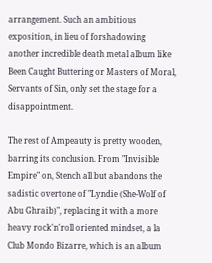arrangement. Such an ambitious exposition, in lieu of forshadowing another incredible death metal album like Been Caught Buttering or Masters of Moral, Servants of Sin, only set the stage for a disappointment.

The rest of Ampeauty is pretty wooden, barring its conclusion. From "Invisible Empire" on, Stench all but abandons the sadistic overtone of "Lyndie (She-Wolf of Abu Ghraib)", replacing it with a more heavy rock'n'roll oriented mindset, a la Club Mondo Bizarre, which is an album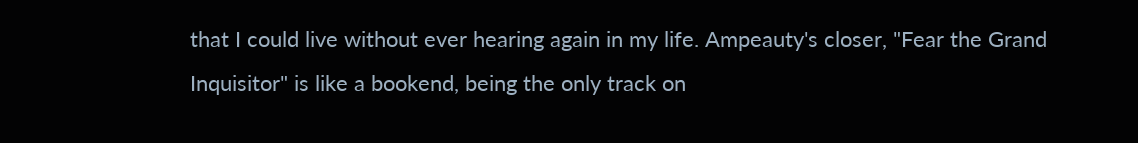that I could live without ever hearing again in my life. Ampeauty's closer, "Fear the Grand Inquisitor" is like a bookend, being the only track on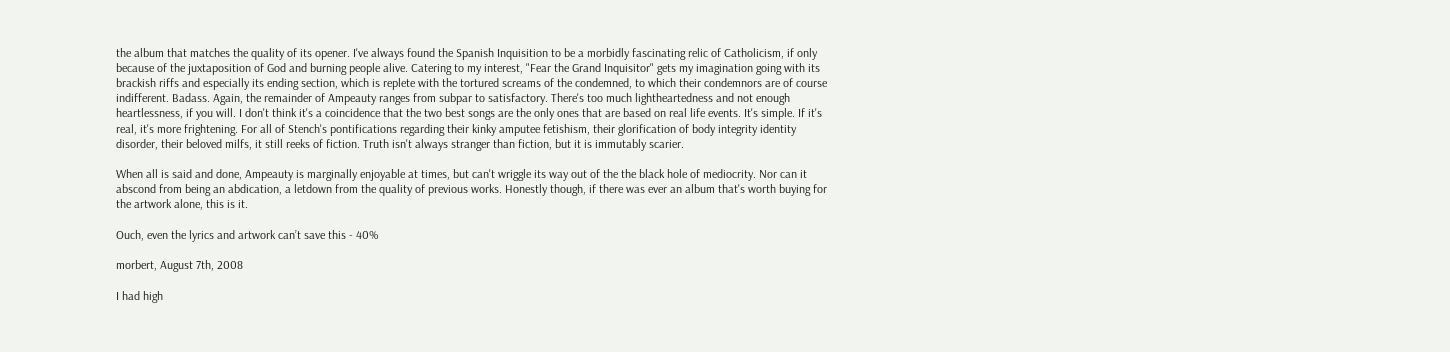the album that matches the quality of its opener. I've always found the Spanish Inquisition to be a morbidly fascinating relic of Catholicism, if only because of the juxtaposition of God and burning people alive. Catering to my interest, "Fear the Grand Inquisitor" gets my imagination going with its brackish riffs and especially its ending section, which is replete with the tortured screams of the condemned, to which their condemnors are of course indifferent. Badass. Again, the remainder of Ampeauty ranges from subpar to satisfactory. There's too much lightheartedness and not enough heartlessness, if you will. I don't think it's a coincidence that the two best songs are the only ones that are based on real life events. It's simple. If it's real, it's more frightening. For all of Stench's pontifications regarding their kinky amputee fetishism, their glorification of body integrity identity disorder, their beloved milfs, it still reeks of fiction. Truth isn't always stranger than fiction, but it is immutably scarier.

When all is said and done, Ampeauty is marginally enjoyable at times, but can't wriggle its way out of the the black hole of mediocrity. Nor can it abscond from being an abdication, a letdown from the quality of previous works. Honestly though, if there was ever an album that's worth buying for the artwork alone, this is it.

Ouch, even the lyrics and artwork can’t save this - 40%

morbert, August 7th, 2008

I had high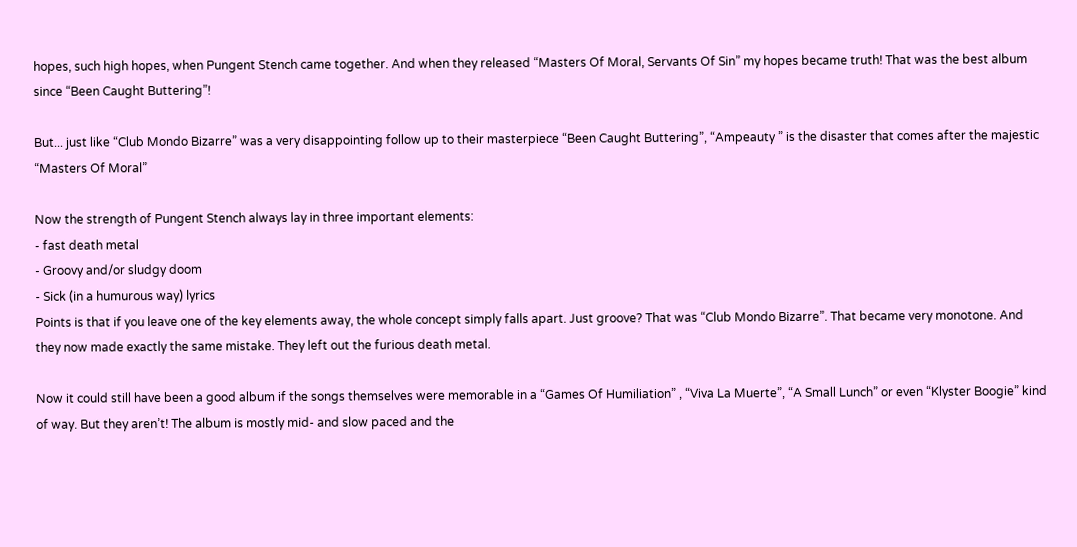hopes, such high hopes, when Pungent Stench came together. And when they released “Masters Of Moral, Servants Of Sin” my hopes became truth! That was the best album since “Been Caught Buttering”!

But... just like “Club Mondo Bizarre” was a very disappointing follow up to their masterpiece “Been Caught Buttering”, “Ampeauty ” is the disaster that comes after the majestic “Masters Of Moral”

Now the strength of Pungent Stench always lay in three important elements:
- fast death metal
- Groovy and/or sludgy doom
- Sick (in a humurous way) lyrics
Points is that if you leave one of the key elements away, the whole concept simply falls apart. Just groove? That was “Club Mondo Bizarre”. That became very monotone. And they now made exactly the same mistake. They left out the furious death metal.

Now it could still have been a good album if the songs themselves were memorable in a “Games Of Humiliation” , “Viva La Muerte”, “A Small Lunch” or even “Klyster Boogie” kind of way. But they aren’t! The album is mostly mid- and slow paced and the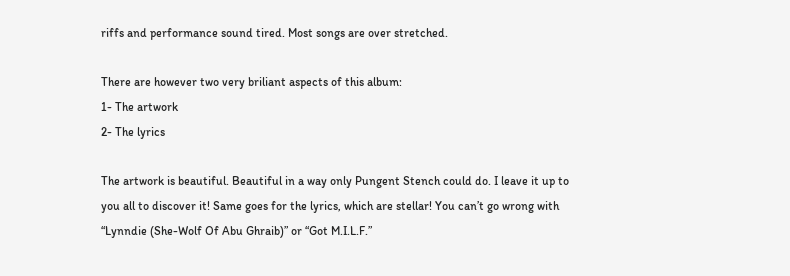riffs and performance sound tired. Most songs are over stretched.

There are however two very briliant aspects of this album:
1- The artwork
2- The lyrics

The artwork is beautiful. Beautiful in a way only Pungent Stench could do. I leave it up to you all to discover it! Same goes for the lyrics, which are stellar! You can’t go wrong with “Lynndie (She-Wolf Of Abu Ghraib)” or “Got M.I.L.F.”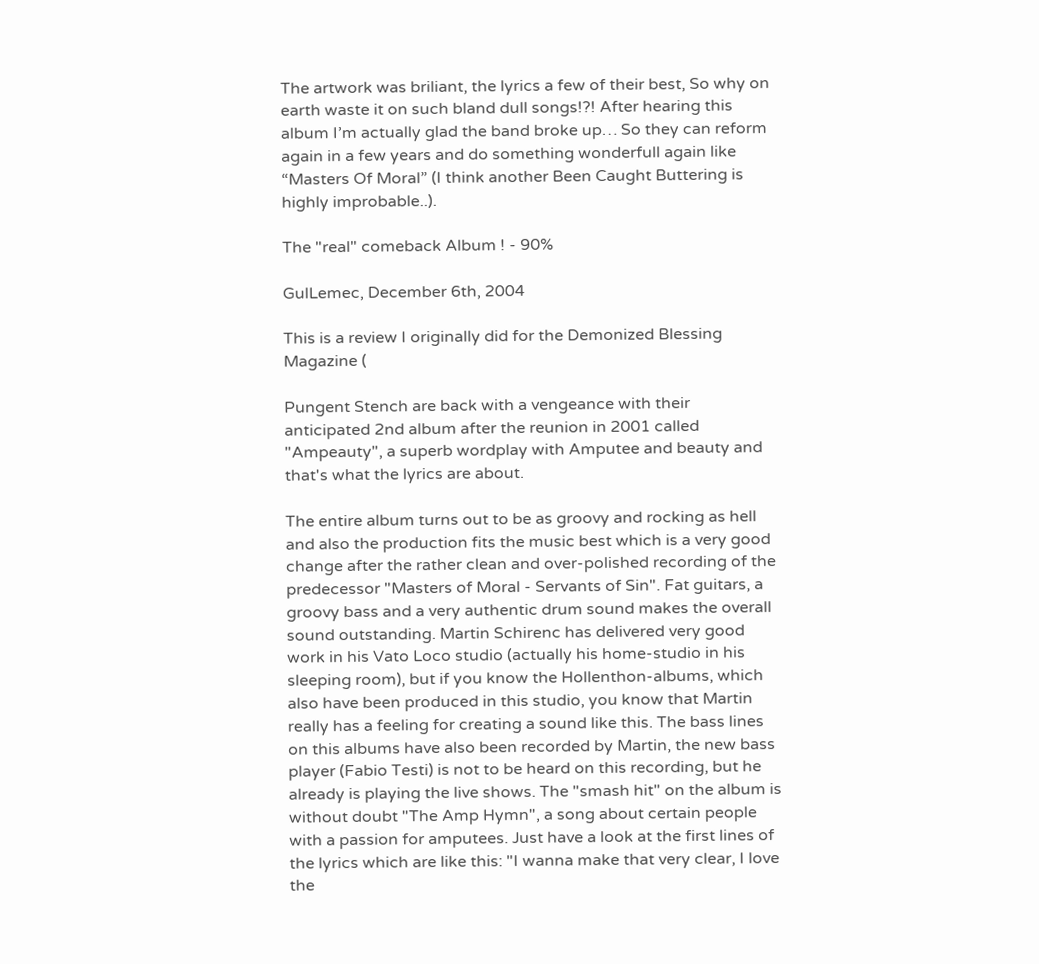The artwork was briliant, the lyrics a few of their best, So why on earth waste it on such bland dull songs!?! After hearing this album I’m actually glad the band broke up… So they can reform again in a few years and do something wonderfull again like “Masters Of Moral” (I think another Been Caught Buttering is highly improbable..).

The "real" comeback Album ! - 90%

GulLemec, December 6th, 2004

This is a review I originally did for the Demonized Blessing Magazine (

Pungent Stench are back with a vengeance with their anticipated 2nd album after the reunion in 2001 called "Ampeauty", a superb wordplay with Amputee and beauty and that's what the lyrics are about.

The entire album turns out to be as groovy and rocking as hell and also the production fits the music best which is a very good change after the rather clean and over-polished recording of the predecessor "Masters of Moral - Servants of Sin". Fat guitars, a groovy bass and a very authentic drum sound makes the overall sound outstanding. Martin Schirenc has delivered very good work in his Vato Loco studio (actually his home-studio in his sleeping room), but if you know the Hollenthon-albums, which also have been produced in this studio, you know that Martin really has a feeling for creating a sound like this. The bass lines on this albums have also been recorded by Martin, the new bass player (Fabio Testi) is not to be heard on this recording, but he already is playing the live shows. The "smash hit" on the album is without doubt "The Amp Hymn", a song about certain people with a passion for amputees. Just have a look at the first lines of the lyrics which are like this: "I wanna make that very clear, I love the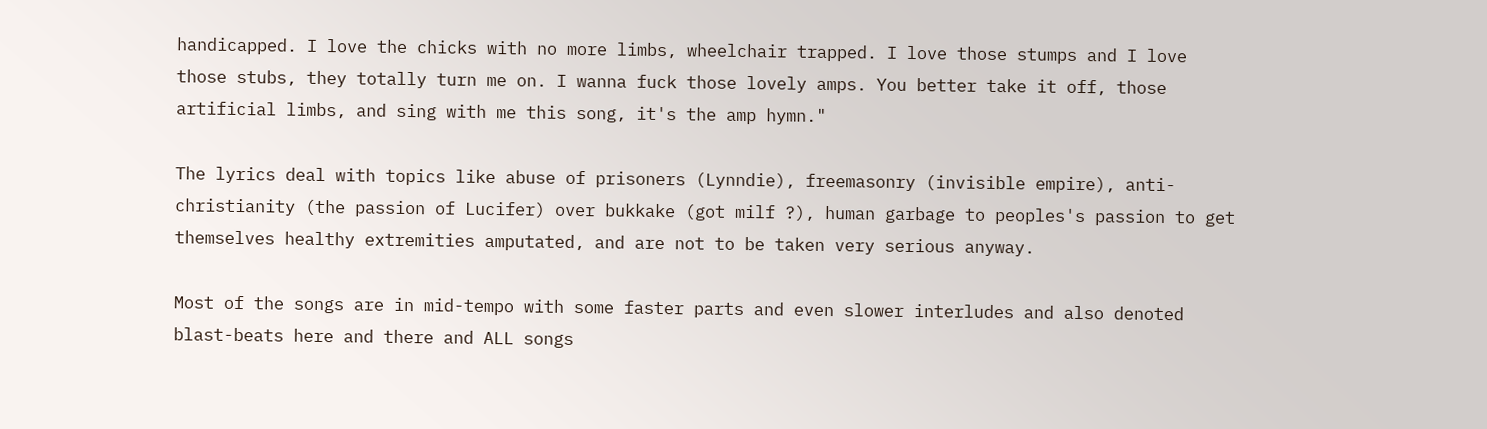handicapped. I love the chicks with no more limbs, wheelchair trapped. I love those stumps and I love those stubs, they totally turn me on. I wanna fuck those lovely amps. You better take it off, those artificial limbs, and sing with me this song, it's the amp hymn."

The lyrics deal with topics like abuse of prisoners (Lynndie), freemasonry (invisible empire), anti-christianity (the passion of Lucifer) over bukkake (got milf ?), human garbage to peoples's passion to get themselves healthy extremities amputated, and are not to be taken very serious anyway.

Most of the songs are in mid-tempo with some faster parts and even slower interludes and also denoted blast-beats here and there and ALL songs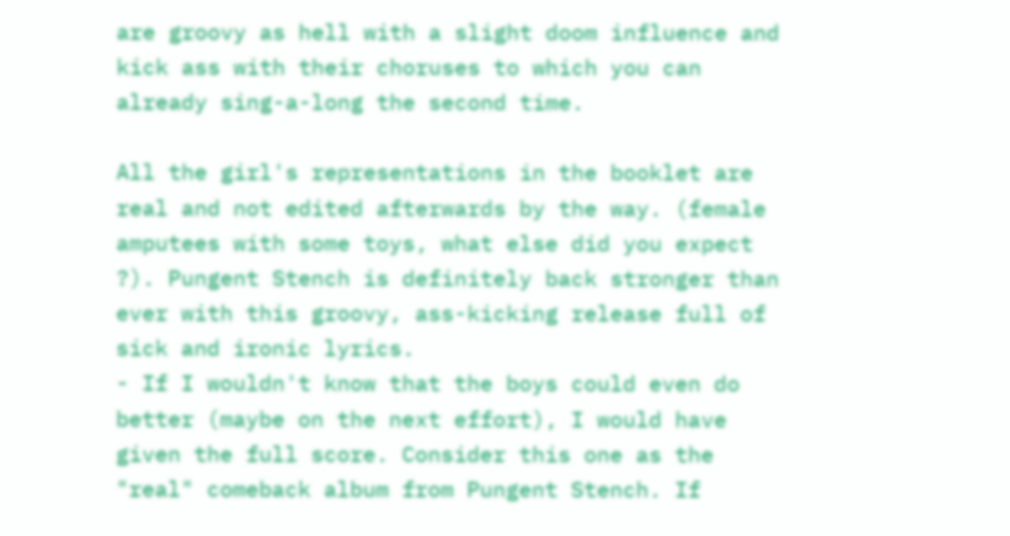are groovy as hell with a slight doom influence and kick ass with their choruses to which you can already sing-a-long the second time.

All the girl's representations in the booklet are real and not edited afterwards by the way. (female amputees with some toys, what else did you expect ?). Pungent Stench is definitely back stronger than ever with this groovy, ass-kicking release full of sick and ironic lyrics.
- If I wouldn't know that the boys could even do better (maybe on the next effort), I would have given the full score. Consider this one as the "real" comeback album from Pungent Stench. If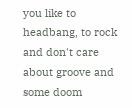you like to headbang, to rock and don't care about groove and some doom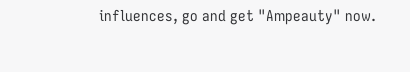influences, go and get "Ampeauty" now.